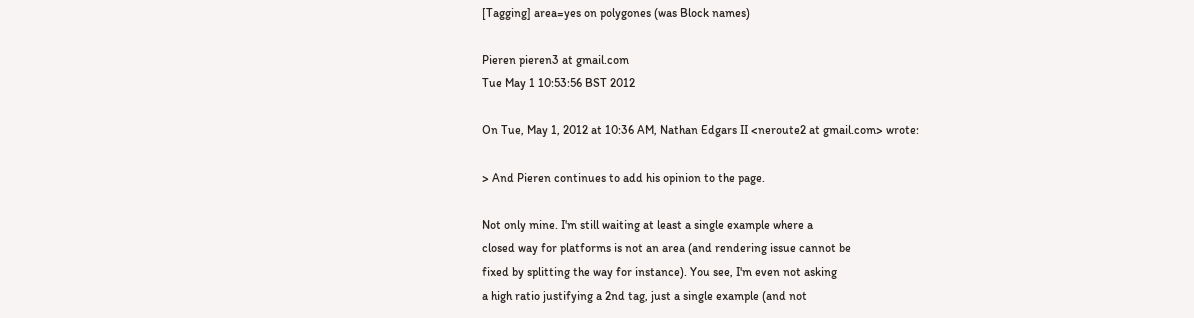[Tagging] area=yes on polygones (was Block names)

Pieren pieren3 at gmail.com
Tue May 1 10:53:56 BST 2012

On Tue, May 1, 2012 at 10:36 AM, Nathan Edgars II <neroute2 at gmail.com> wrote:

> And Pieren continues to add his opinion to the page.

Not only mine. I'm still waiting at least a single example where a
closed way for platforms is not an area (and rendering issue cannot be
fixed by splitting the way for instance). You see, I'm even not asking
a high ratio justifying a 2nd tag, just a single example (and not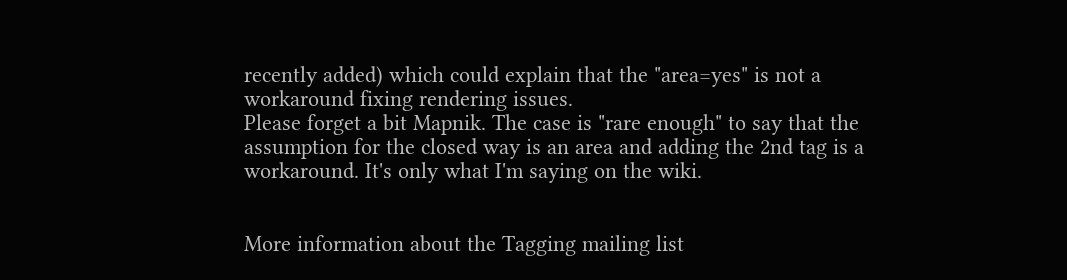recently added) which could explain that the "area=yes" is not a
workaround fixing rendering issues.
Please forget a bit Mapnik. The case is "rare enough" to say that the
assumption for the closed way is an area and adding the 2nd tag is a
workaround. It's only what I'm saying on the wiki.


More information about the Tagging mailing list